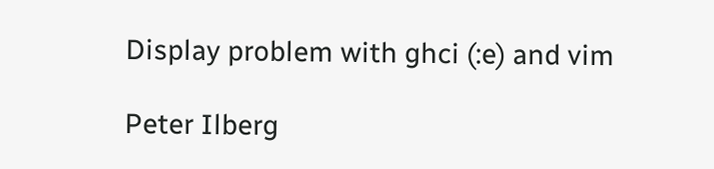Display problem with ghci (:e) and vim

Peter Ilberg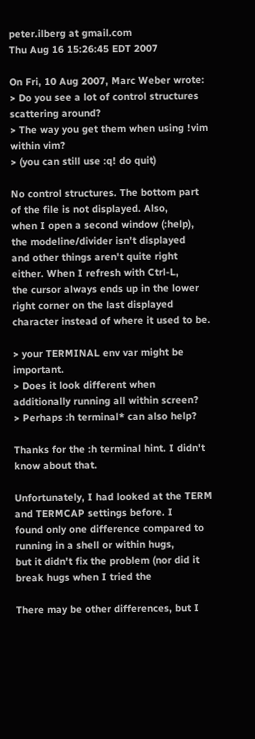peter.ilberg at gmail.com
Thu Aug 16 15:26:45 EDT 2007

On Fri, 10 Aug 2007, Marc Weber wrote:
> Do you see a lot of control structures scattering around?
> The way you get them when using !vim within vim?
> (you can still use :q! do quit)

No control structures. The bottom part of the file is not displayed. Also,
when I open a second window (:help), the modeline/divider isn't displayed
and other things aren't quite right either. When I refresh with Ctrl-L,
the cursor always ends up in the lower right corner on the last displayed
character instead of where it used to be.

> your TERMINAL env var might be important.
> Does it look different when additionally running all within screen?
> Perhaps :h terminal* can also help?

Thanks for the :h terminal hint. I didn't know about that.

Unfortunately, I had looked at the TERM and TERMCAP settings before. I
found only one difference compared to running in a shell or within hugs,
but it didn't fix the problem (nor did it break hugs when I tried the

There may be other differences, but I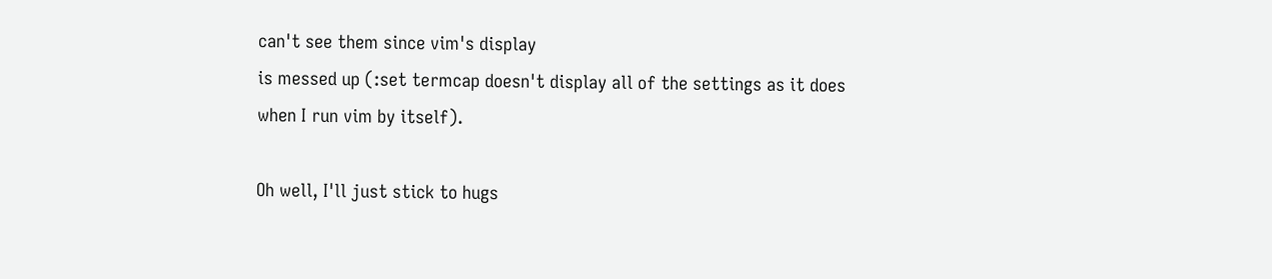can't see them since vim's display
is messed up (:set termcap doesn't display all of the settings as it does
when I run vim by itself).

Oh well, I'll just stick to hugs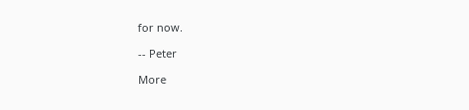for now.

-- Peter

More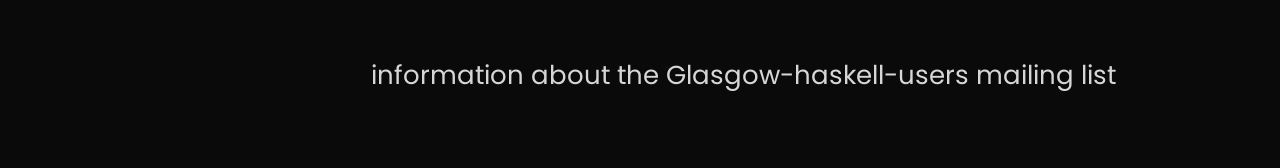information about the Glasgow-haskell-users mailing list